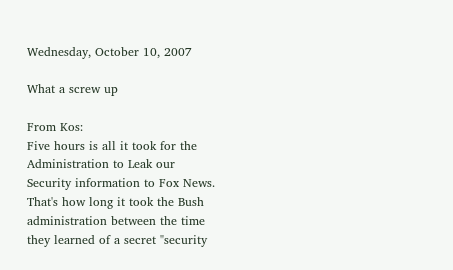Wednesday, October 10, 2007

What a screw up

From Kos:
Five hours is all it took for the Administration to Leak our Security information to Fox News.
That's how long it took the Bush administration between the time they learned of a secret "security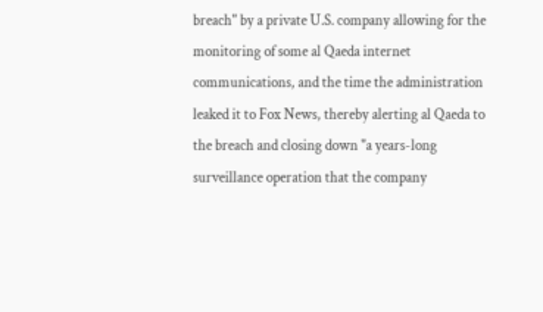breach" by a private U.S. company allowing for the monitoring of some al Qaeda internet communications, and the time the administration leaked it to Fox News, thereby alerting al Qaeda to the breach and closing down "a years-long surveillance operation that the company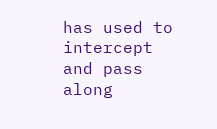has used to intercept and pass along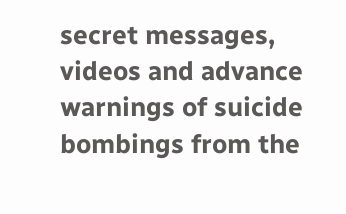secret messages, videos and advance warnings of suicide bombings from the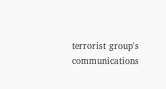terrorist group's communications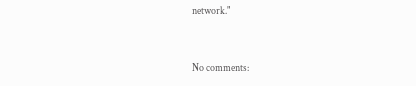network."


No comments: